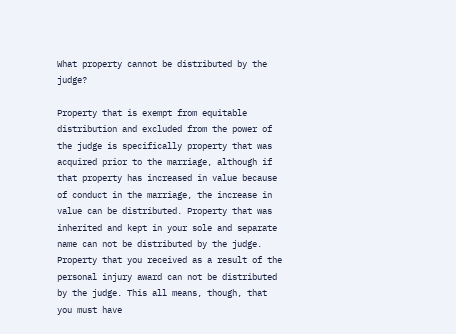What property cannot be distributed by the judge?

Property that is exempt from equitable distribution and excluded from the power of the judge is specifically property that was acquired prior to the marriage, although if that property has increased in value because of conduct in the marriage, the increase in value can be distributed. Property that was inherited and kept in your sole and separate name can not be distributed by the judge. Property that you received as a result of the personal injury award can not be distributed by the judge. This all means, though, that you must have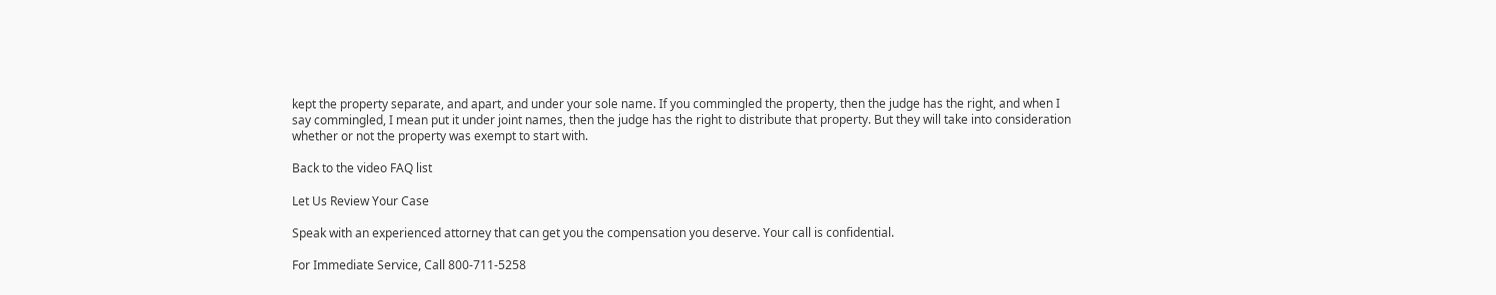kept the property separate, and apart, and under your sole name. If you commingled the property, then the judge has the right, and when I say commingled, I mean put it under joint names, then the judge has the right to distribute that property. But they will take into consideration whether or not the property was exempt to start with.

Back to the video FAQ list

Let Us Review Your Case

Speak with an experienced attorney that can get you the compensation you deserve. Your call is confidential.

For Immediate Service, Call 800-711-5258